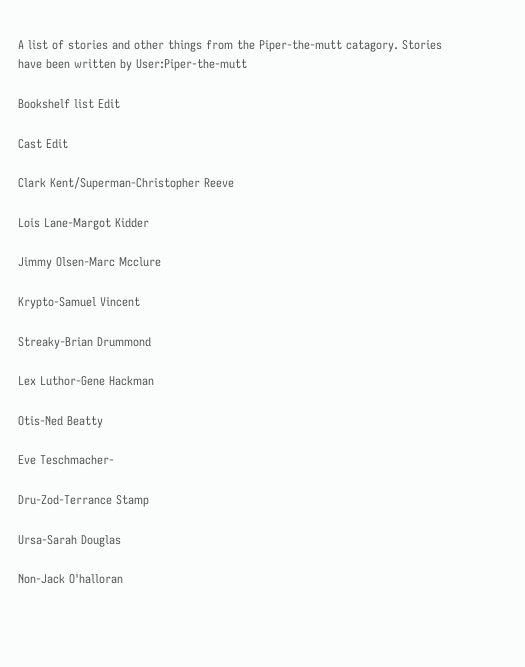A list of stories and other things from the Piper-the-mutt catagory. Stories have been written by User:Piper-the-mutt

Bookshelf list Edit

Cast Edit

Clark Kent/Superman-Christopher Reeve

Lois Lane-Margot Kidder

Jimmy Olsen-Marc Mcclure

Krypto-Samuel Vincent

Streaky-Brian Drummond

Lex Luthor-Gene Hackman

Otis-Ned Beatty

Eve Teschmacher-

Dru-Zod-Terrance Stamp

Ursa-Sarah Douglas

Non-Jack O'halloran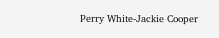Perry White-Jackie Cooper